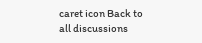caret icon Back to all discussions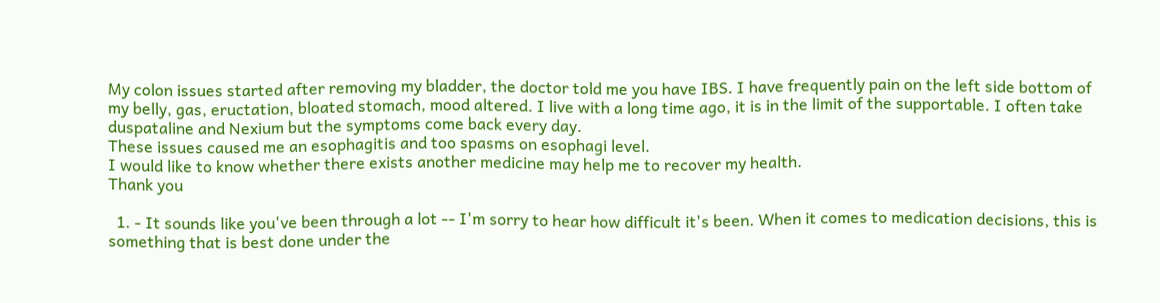My colon issues started after removing my bladder, the doctor told me you have IBS. I have frequently pain on the left side bottom of my belly, gas, eructation, bloated stomach, mood altered. I live with a long time ago, it is in the limit of the supportable. I often take duspataline and Nexium but the symptoms come back every day.
These issues caused me an esophagitis and too spasms on esophagi level.
I would like to know whether there exists another medicine may help me to recover my health.
Thank you

  1. - It sounds like you've been through a lot -- I'm sorry to hear how difficult it's been. When it comes to medication decisions, this is something that is best done under the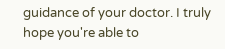guidance of your doctor. I truly hope you're able to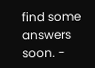find some answers soon. -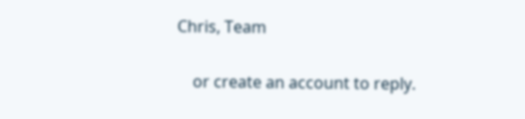Chris, Team

    or create an account to reply.